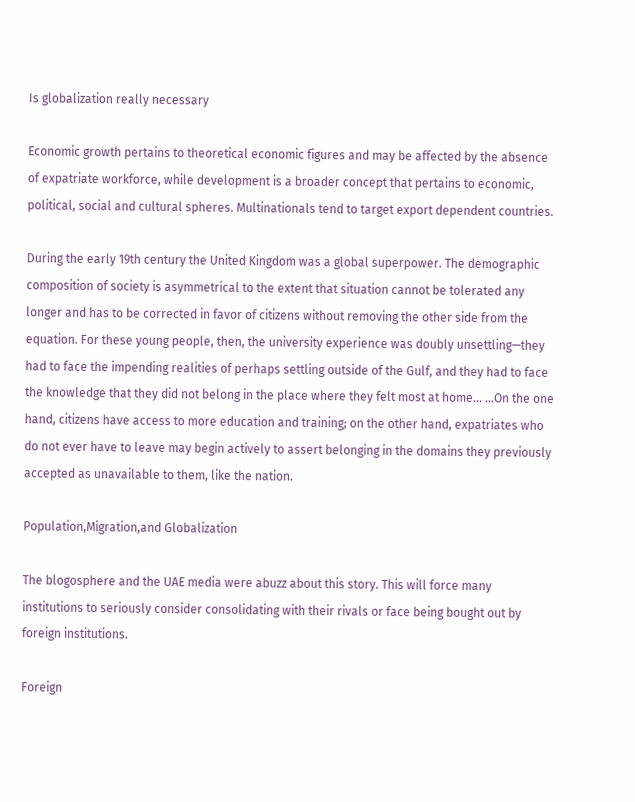Is globalization really necessary

Economic growth pertains to theoretical economic figures and may be affected by the absence of expatriate workforce, while development is a broader concept that pertains to economic, political, social and cultural spheres. Multinationals tend to target export dependent countries.

During the early 19th century the United Kingdom was a global superpower. The demographic composition of society is asymmetrical to the extent that situation cannot be tolerated any longer and has to be corrected in favor of citizens without removing the other side from the equation. For these young people, then, the university experience was doubly unsettling—they had to face the impending realities of perhaps settling outside of the Gulf, and they had to face the knowledge that they did not belong in the place where they felt most at home… …On the one hand, citizens have access to more education and training; on the other hand, expatriates who do not ever have to leave may begin actively to assert belonging in the domains they previously accepted as unavailable to them, like the nation.

Population,Migration,and Globalization

The blogosphere and the UAE media were abuzz about this story. This will force many institutions to seriously consider consolidating with their rivals or face being bought out by foreign institutions.

Foreign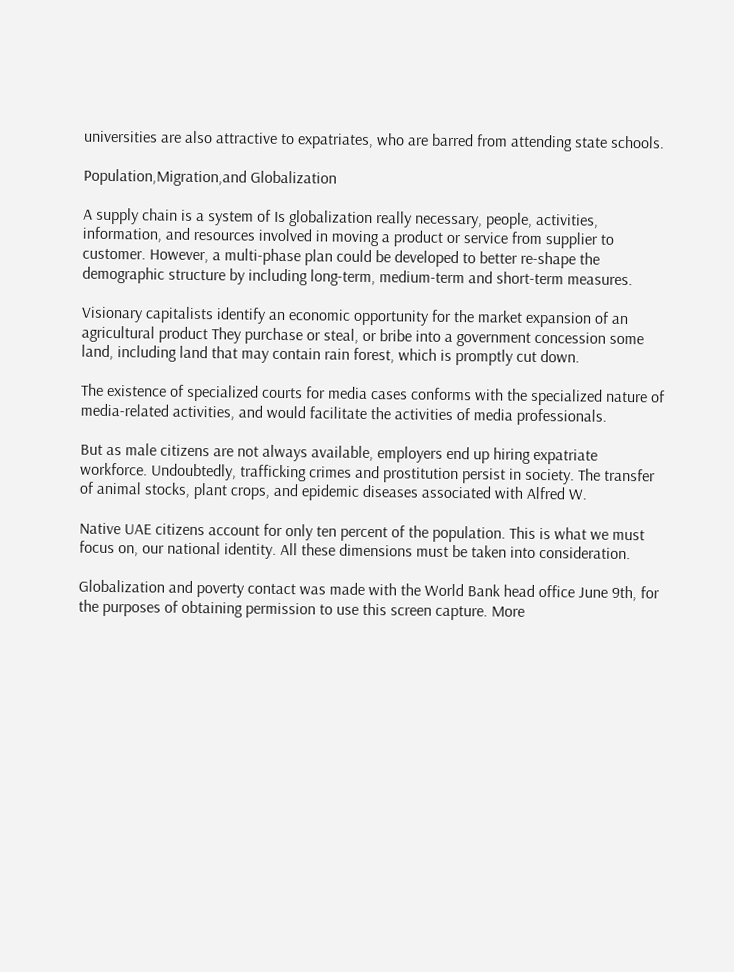universities are also attractive to expatriates, who are barred from attending state schools.

Population,Migration,and Globalization

A supply chain is a system of Is globalization really necessary, people, activities, information, and resources involved in moving a product or service from supplier to customer. However, a multi-phase plan could be developed to better re-shape the demographic structure by including long-term, medium-term and short-term measures.

Visionary capitalists identify an economic opportunity for the market expansion of an agricultural product They purchase or steal, or bribe into a government concession some land, including land that may contain rain forest, which is promptly cut down.

The existence of specialized courts for media cases conforms with the specialized nature of media-related activities, and would facilitate the activities of media professionals.

But as male citizens are not always available, employers end up hiring expatriate workforce. Undoubtedly, trafficking crimes and prostitution persist in society. The transfer of animal stocks, plant crops, and epidemic diseases associated with Alfred W.

Native UAE citizens account for only ten percent of the population. This is what we must focus on, our national identity. All these dimensions must be taken into consideration.

Globalization and poverty contact was made with the World Bank head office June 9th, for the purposes of obtaining permission to use this screen capture. More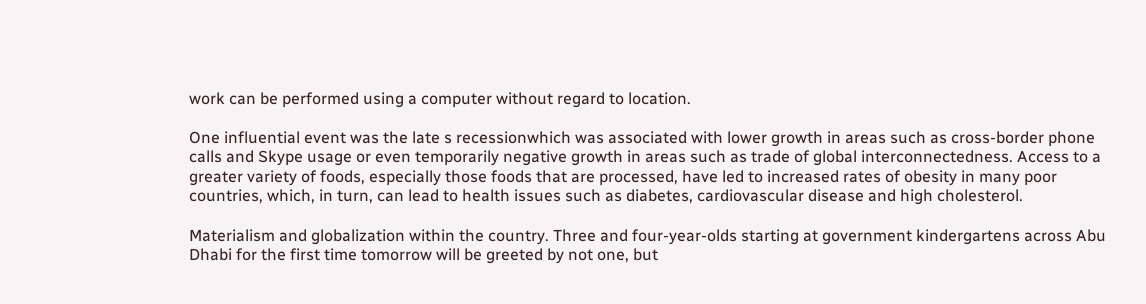work can be performed using a computer without regard to location.

One influential event was the late s recessionwhich was associated with lower growth in areas such as cross-border phone calls and Skype usage or even temporarily negative growth in areas such as trade of global interconnectedness. Access to a greater variety of foods, especially those foods that are processed, have led to increased rates of obesity in many poor countries, which, in turn, can lead to health issues such as diabetes, cardiovascular disease and high cholesterol.

Materialism and globalization within the country. Three and four-year-olds starting at government kindergartens across Abu Dhabi for the first time tomorrow will be greeted by not one, but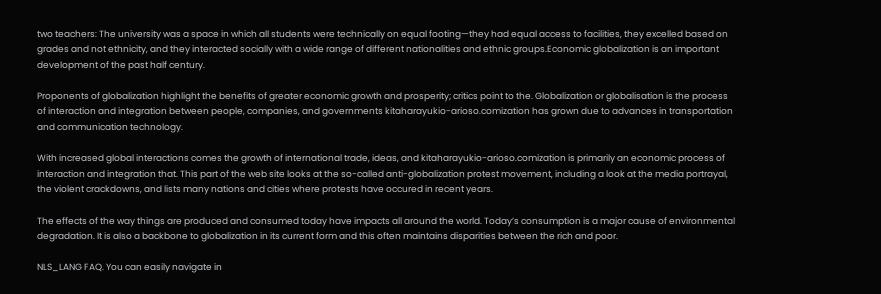two teachers: The university was a space in which all students were technically on equal footing—they had equal access to facilities, they excelled based on grades and not ethnicity, and they interacted socially with a wide range of different nationalities and ethnic groups.Economic globalization is an important development of the past half century.

Proponents of globalization highlight the benefits of greater economic growth and prosperity; critics point to the. Globalization or globalisation is the process of interaction and integration between people, companies, and governments kitaharayukio-arioso.comization has grown due to advances in transportation and communication technology.

With increased global interactions comes the growth of international trade, ideas, and kitaharayukio-arioso.comization is primarily an economic process of interaction and integration that. This part of the web site looks at the so-called anti-globalization protest movement, including a look at the media portrayal, the violent crackdowns, and lists many nations and cities where protests have occured in recent years.

The effects of the way things are produced and consumed today have impacts all around the world. Today’s consumption is a major cause of environmental degradation. It is also a backbone to globalization in its current form and this often maintains disparities between the rich and poor.

NLS_LANG FAQ. You can easily navigate in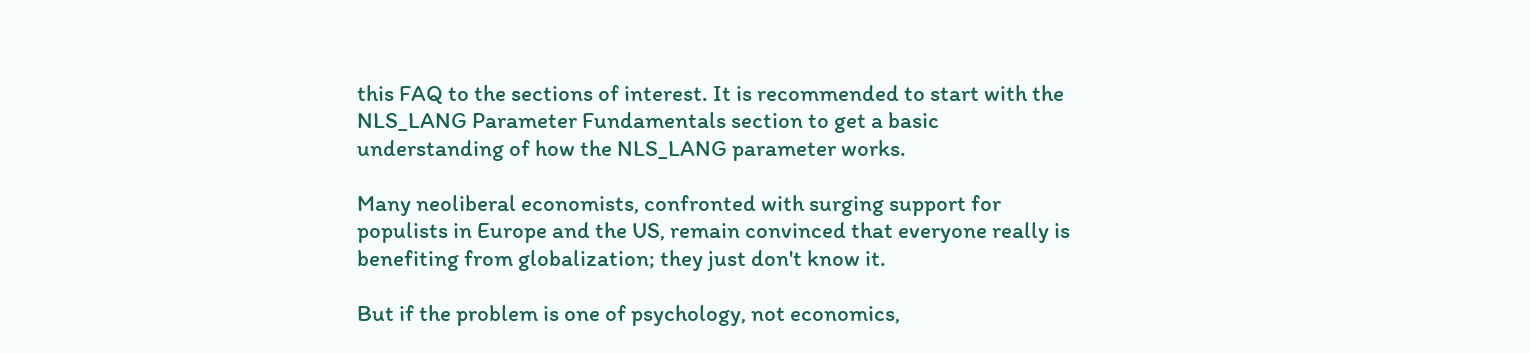this FAQ to the sections of interest. It is recommended to start with the NLS_LANG Parameter Fundamentals section to get a basic understanding of how the NLS_LANG parameter works.

Many neoliberal economists, confronted with surging support for populists in Europe and the US, remain convinced that everyone really is benefiting from globalization; they just don't know it.

But if the problem is one of psychology, not economics,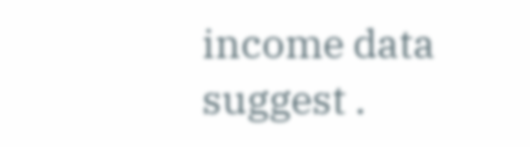income data suggest .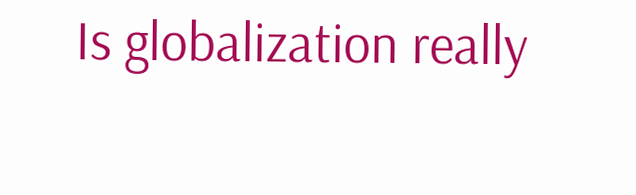Is globalization really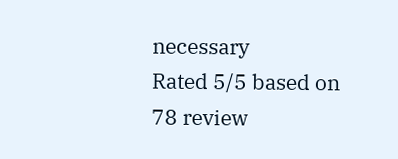necessary
Rated 5/5 based on 78 review